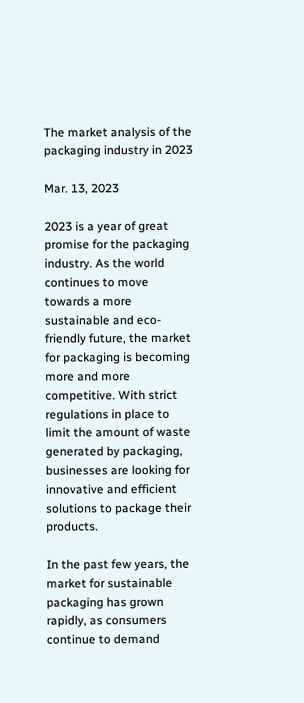The market analysis of the packaging industry in 2023

Mar. 13, 2023

2023 is a year of great promise for the packaging industry. As the world continues to move towards a more sustainable and eco-friendly future, the market for packaging is becoming more and more competitive. With strict regulations in place to limit the amount of waste generated by packaging, businesses are looking for innovative and efficient solutions to package their products.

In the past few years, the market for sustainable packaging has grown rapidly, as consumers continue to demand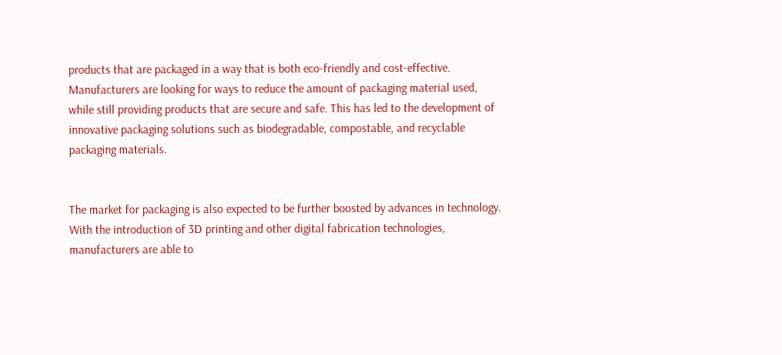products that are packaged in a way that is both eco-friendly and cost-effective. Manufacturers are looking for ways to reduce the amount of packaging material used, while still providing products that are secure and safe. This has led to the development of innovative packaging solutions such as biodegradable, compostable, and recyclable packaging materials.


The market for packaging is also expected to be further boosted by advances in technology. With the introduction of 3D printing and other digital fabrication technologies, manufacturers are able to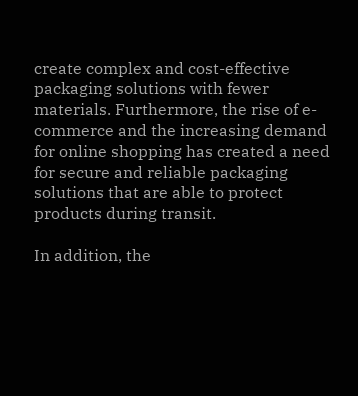create complex and cost-effective packaging solutions with fewer materials. Furthermore, the rise of e-commerce and the increasing demand for online shopping has created a need for secure and reliable packaging solutions that are able to protect products during transit.

In addition, the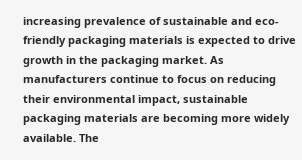increasing prevalence of sustainable and eco-friendly packaging materials is expected to drive growth in the packaging market. As manufacturers continue to focus on reducing their environmental impact, sustainable packaging materials are becoming more widely available. The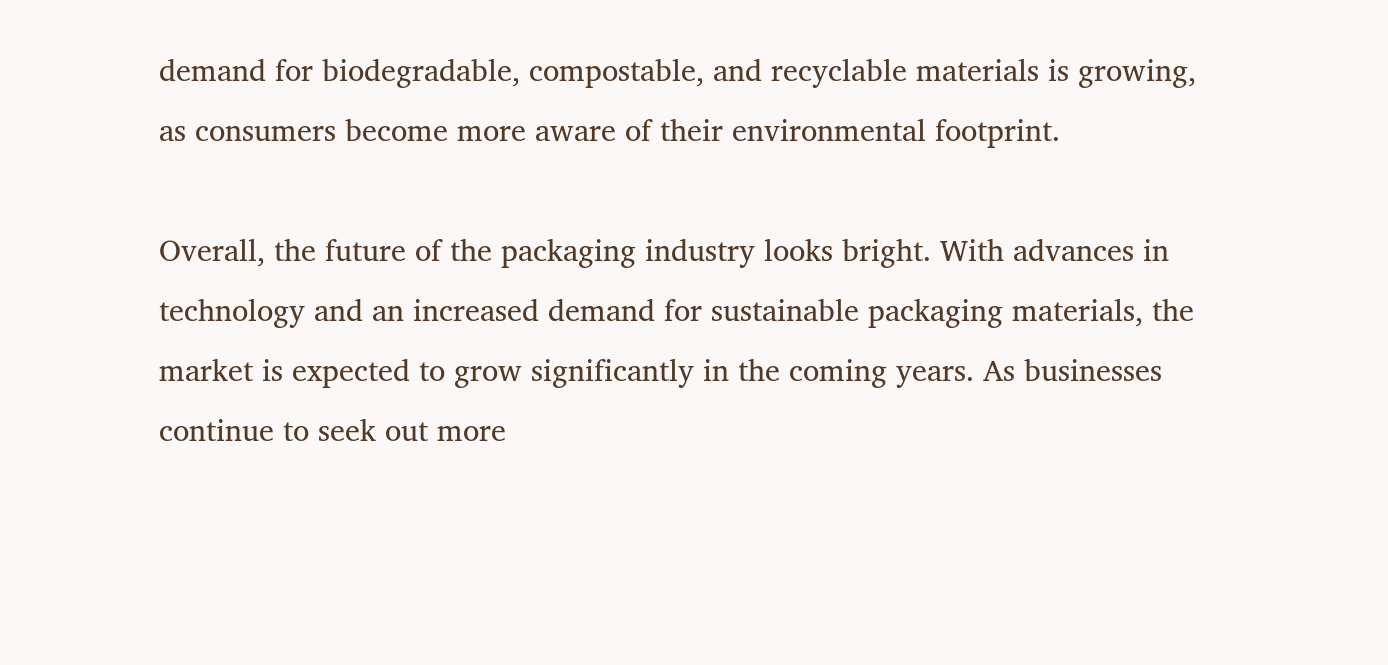demand for biodegradable, compostable, and recyclable materials is growing, as consumers become more aware of their environmental footprint.

Overall, the future of the packaging industry looks bright. With advances in technology and an increased demand for sustainable packaging materials, the market is expected to grow significantly in the coming years. As businesses continue to seek out more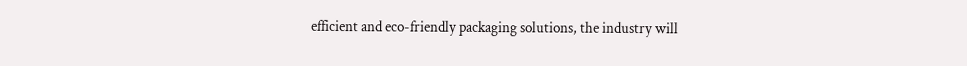efficient and eco-friendly packaging solutions, the industry will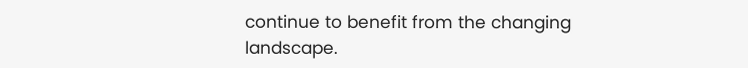continue to benefit from the changing landscape.